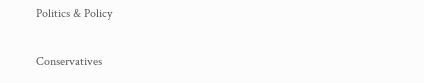Politics & Policy

Conservatives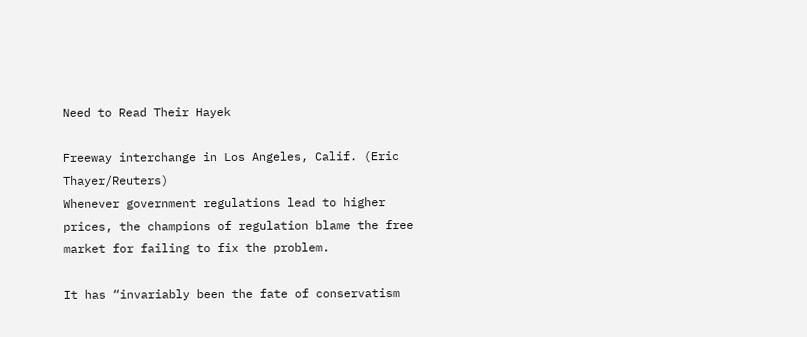Need to Read Their Hayek

Freeway interchange in Los Angeles, Calif. (Eric Thayer/Reuters)
Whenever government regulations lead to higher prices, the champions of regulation blame the free market for failing to fix the problem.

It has “invariably been the fate of conservatism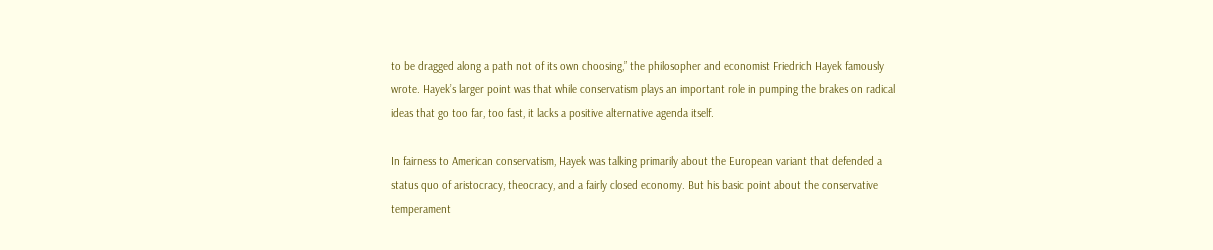to be dragged along a path not of its own choosing,” the philosopher and economist Friedrich Hayek famously wrote. Hayek’s larger point was that while conservatism plays an important role in pumping the brakes on radical ideas that go too far, too fast, it lacks a positive alternative agenda itself.

In fairness to American conservatism, Hayek was talking primarily about the European variant that defended a status quo of aristocracy, theocracy, and a fairly closed economy. But his basic point about the conservative temperament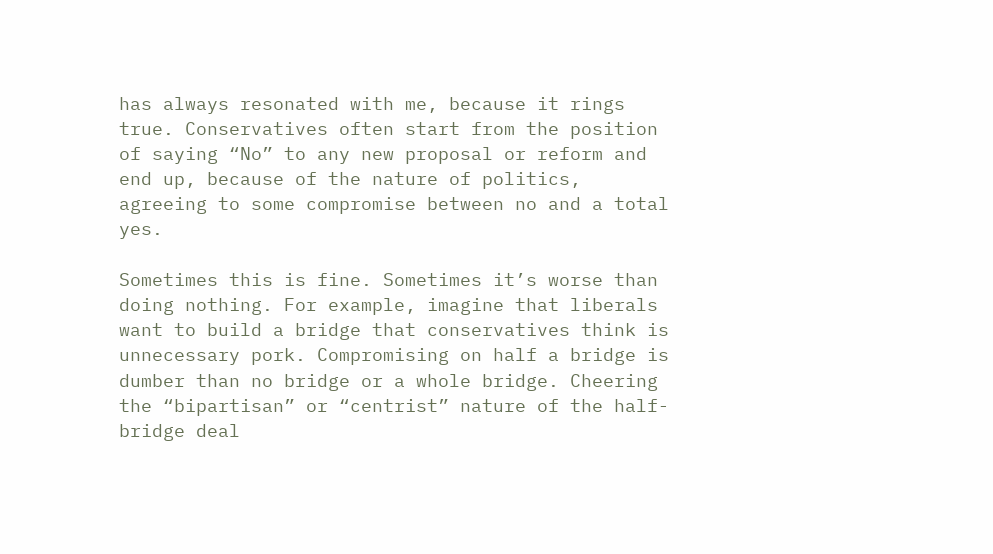has always resonated with me, because it rings true. Conservatives often start from the position of saying “No” to any new proposal or reform and end up, because of the nature of politics, agreeing to some compromise between no and a total yes.

Sometimes this is fine. Sometimes it’s worse than doing nothing. For example, imagine that liberals want to build a bridge that conservatives think is unnecessary pork. Compromising on half a bridge is dumber than no bridge or a whole bridge. Cheering the “bipartisan” or “centrist” nature of the half-bridge deal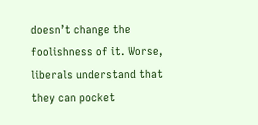doesn’t change the foolishness of it. Worse, liberals understand that they can pocket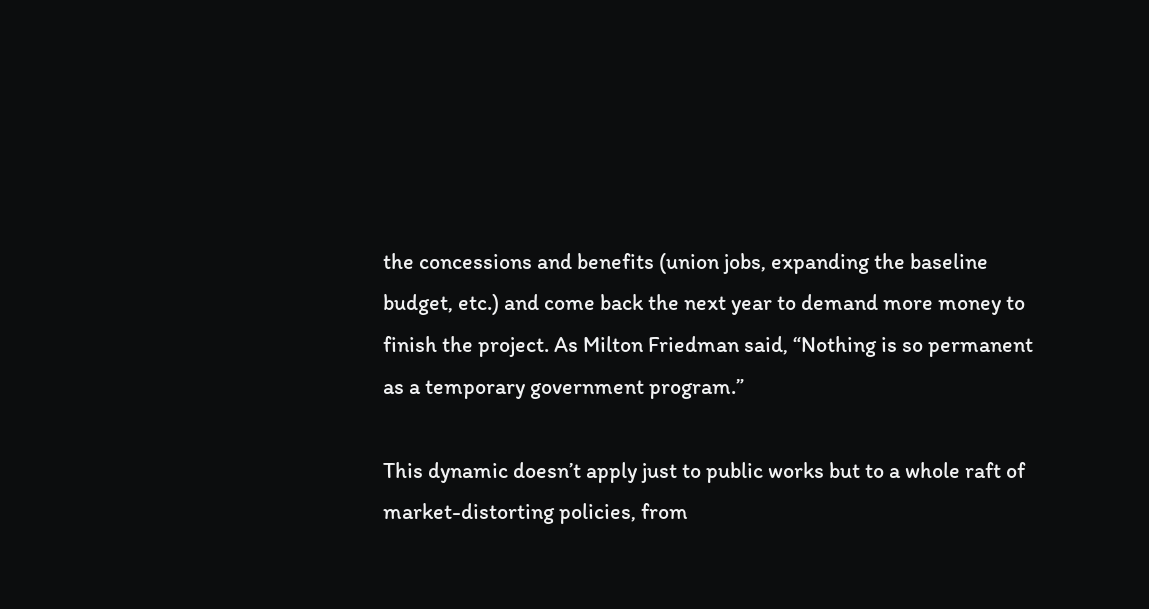the concessions and benefits (union jobs, expanding the baseline budget, etc.) and come back the next year to demand more money to finish the project. As Milton Friedman said, “Nothing is so permanent as a temporary government program.”

This dynamic doesn’t apply just to public works but to a whole raft of market-distorting policies, from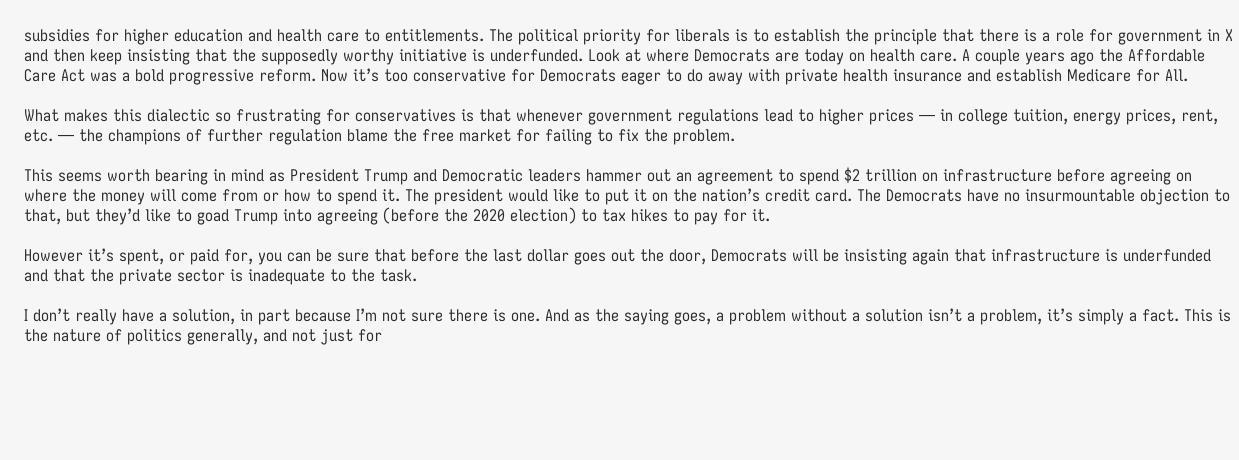subsidies for higher education and health care to entitlements. The political priority for liberals is to establish the principle that there is a role for government in X and then keep insisting that the supposedly worthy initiative is underfunded. Look at where Democrats are today on health care. A couple years ago the Affordable Care Act was a bold progressive reform. Now it’s too conservative for Democrats eager to do away with private health insurance and establish Medicare for All.

What makes this dialectic so frustrating for conservatives is that whenever government regulations lead to higher prices — in college tuition, energy prices, rent, etc. — the champions of further regulation blame the free market for failing to fix the problem.

This seems worth bearing in mind as President Trump and Democratic leaders hammer out an agreement to spend $2 trillion on infrastructure before agreeing on where the money will come from or how to spend it. The president would like to put it on the nation’s credit card. The Democrats have no insurmountable objection to that, but they’d like to goad Trump into agreeing (before the 2020 election) to tax hikes to pay for it.

However it’s spent, or paid for, you can be sure that before the last dollar goes out the door, Democrats will be insisting again that infrastructure is underfunded and that the private sector is inadequate to the task.

I don’t really have a solution, in part because I’m not sure there is one. And as the saying goes, a problem without a solution isn’t a problem, it’s simply a fact. This is the nature of politics generally, and not just for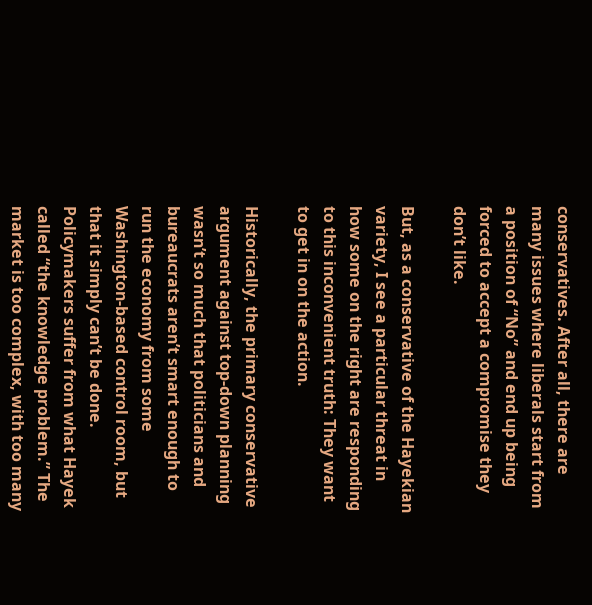conservatives. After all, there are many issues where liberals start from a position of “No” and end up being forced to accept a compromise they don’t like.

But, as a conservative of the Hayekian variety, I see a particular threat in how some on the right are responding to this inconvenient truth: They want to get in on the action.

Historically, the primary conservative argument against top-down planning wasn’t so much that politicians and bureaucrats aren’t smart enough to run the economy from some Washington-based control room, but that it simply can’t be done. Policymakers suffer from what Hayek called “the knowledge problem.” The market is too complex, with too many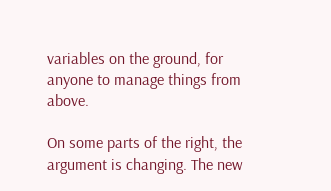variables on the ground, for anyone to manage things from above.

On some parts of the right, the argument is changing. The new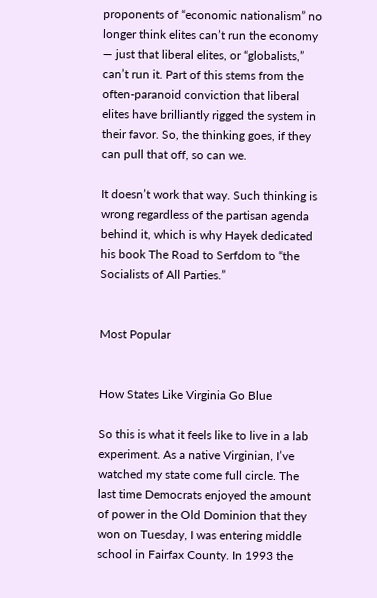proponents of “economic nationalism” no longer think elites can’t run the economy — just that liberal elites, or “globalists,” can’t run it. Part of this stems from the often-paranoid conviction that liberal elites have brilliantly rigged the system in their favor. So, the thinking goes, if they can pull that off, so can we.

It doesn’t work that way. Such thinking is wrong regardless of the partisan agenda behind it, which is why Hayek dedicated his book The Road to Serfdom to “the Socialists of All Parties.”


Most Popular


How States Like Virginia Go Blue

So this is what it feels like to live in a lab experiment. As a native Virginian, I’ve watched my state come full circle. The last time Democrats enjoyed the amount of power in the Old Dominion that they won on Tuesday, I was entering middle school in Fairfax County. In 1993 the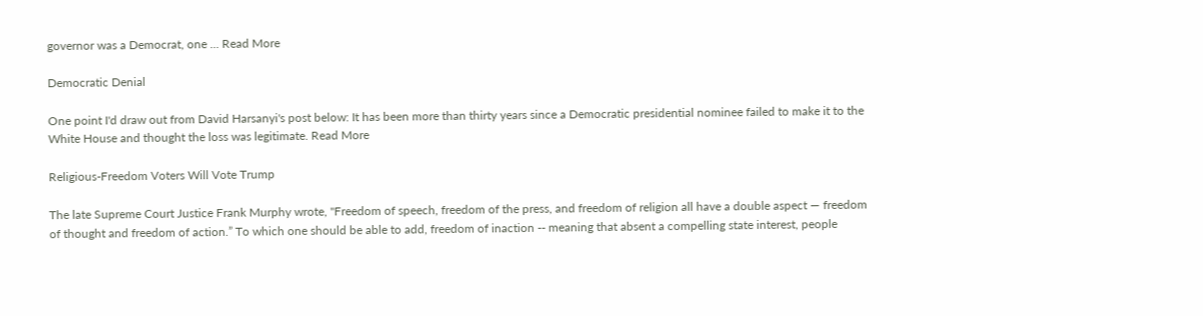governor was a Democrat, one ... Read More

Democratic Denial

One point I'd draw out from David Harsanyi's post below: It has been more than thirty years since a Democratic presidential nominee failed to make it to the White House and thought the loss was legitimate. Read More

Religious-Freedom Voters Will Vote Trump

The late Supreme Court Justice Frank Murphy wrote, "Freedom of speech, freedom of the press, and freedom of religion all have a double aspect — freedom of thought and freedom of action.” To which one should be able to add, freedom of inaction -- meaning that absent a compelling state interest, people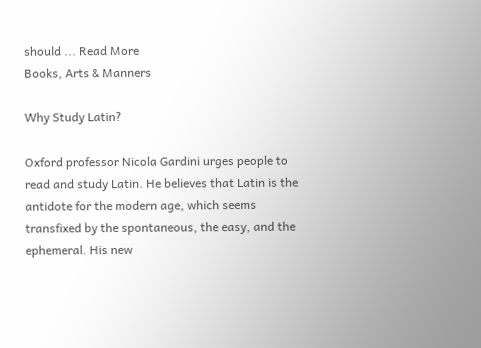should ... Read More
Books, Arts & Manners

Why Study Latin?

Oxford professor Nicola Gardini urges people to read and study Latin. He believes that Latin is the antidote for the modern age, which seems transfixed by the spontaneous, the easy, and the ephemeral. His new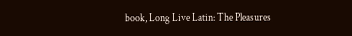book, Long Live Latin: The Pleasures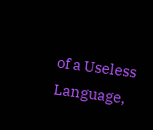of a Useless Language,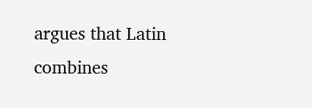argues that Latin combines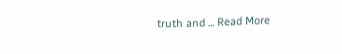truth and ... Read More